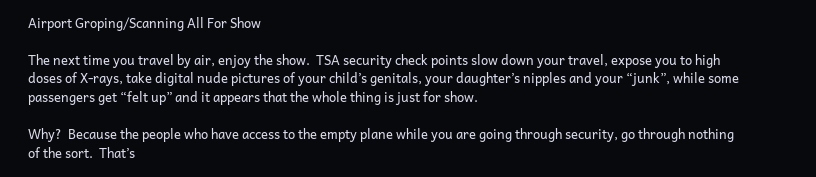Airport Groping/Scanning All For Show

The next time you travel by air, enjoy the show.  TSA security check points slow down your travel, expose you to high doses of X-rays, take digital nude pictures of your child’s genitals, your daughter’s nipples and your “junk”, while some passengers get “felt up” and it appears that the whole thing is just for show.

Why?  Because the people who have access to the empty plane while you are going through security, go through nothing of the sort.  That’s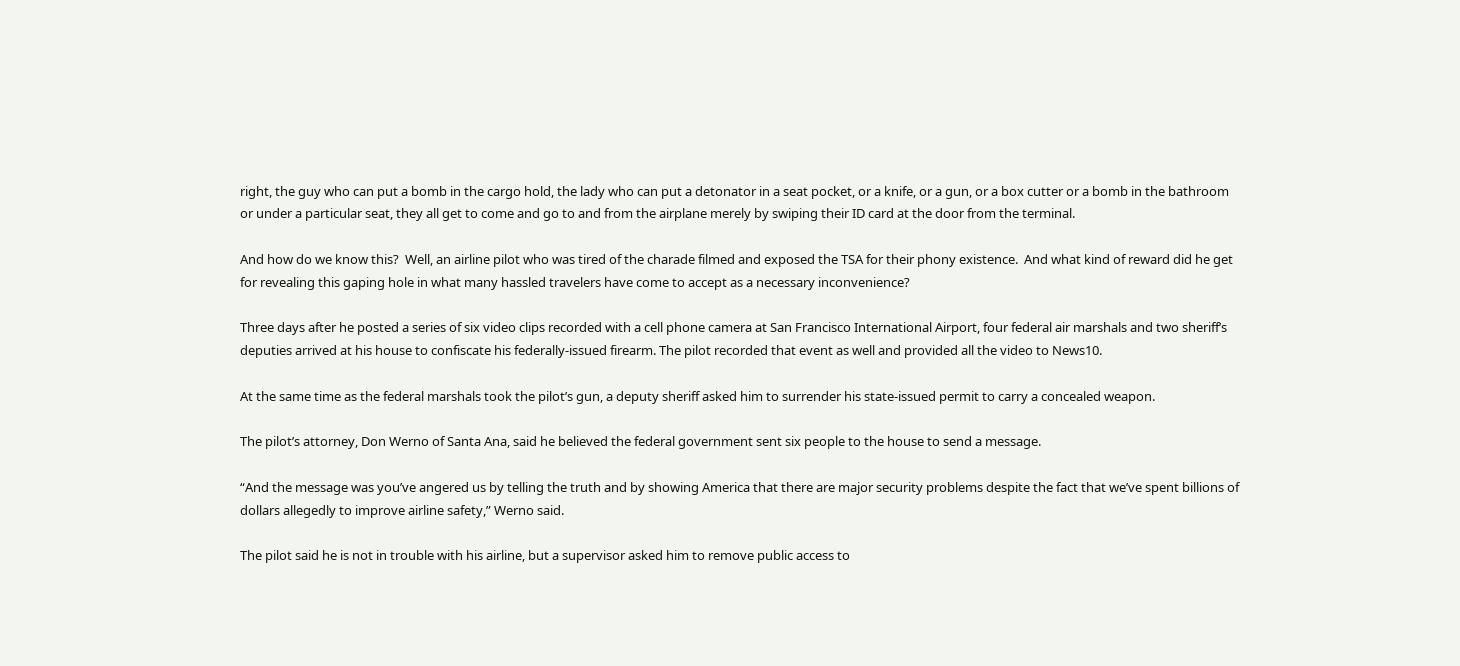right, the guy who can put a bomb in the cargo hold, the lady who can put a detonator in a seat pocket, or a knife, or a gun, or a box cutter or a bomb in the bathroom or under a particular seat, they all get to come and go to and from the airplane merely by swiping their ID card at the door from the terminal.

And how do we know this?  Well, an airline pilot who was tired of the charade filmed and exposed the TSA for their phony existence.  And what kind of reward did he get for revealing this gaping hole in what many hassled travelers have come to accept as a necessary inconvenience?

Three days after he posted a series of six video clips recorded with a cell phone camera at San Francisco International Airport, four federal air marshals and two sheriff’s deputies arrived at his house to confiscate his federally-issued firearm. The pilot recorded that event as well and provided all the video to News10.

At the same time as the federal marshals took the pilot’s gun, a deputy sheriff asked him to surrender his state-issued permit to carry a concealed weapon.

The pilot’s attorney, Don Werno of Santa Ana, said he believed the federal government sent six people to the house to send a message.

“And the message was you’ve angered us by telling the truth and by showing America that there are major security problems despite the fact that we’ve spent billions of dollars allegedly to improve airline safety,” Werno said.

The pilot said he is not in trouble with his airline, but a supervisor asked him to remove public access to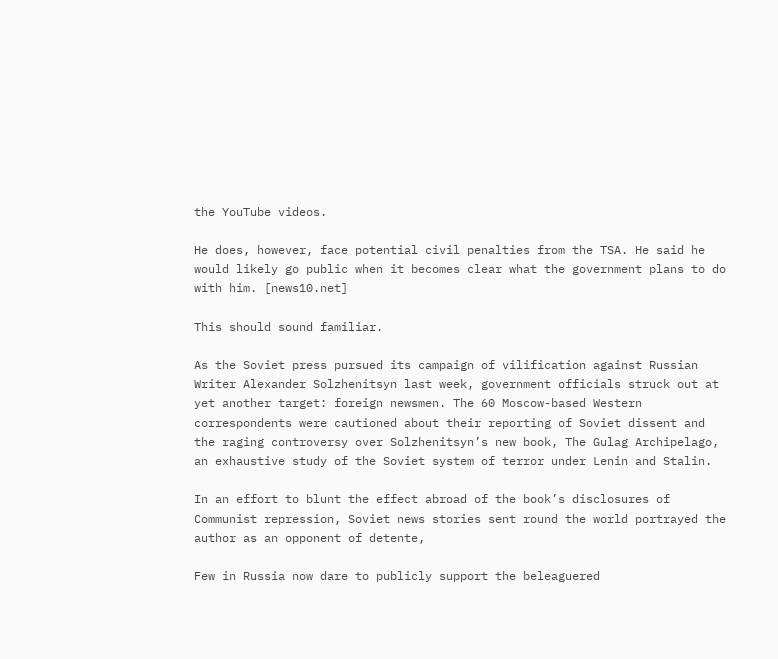the YouTube videos.

He does, however, face potential civil penalties from the TSA. He said he would likely go public when it becomes clear what the government plans to do with him. [news10.net]

This should sound familiar.

As the Soviet press pursued its campaign of vilification against Russian Writer Alexander Solzhenitsyn last week, government officials struck out at yet another target: foreign newsmen. The 60 Moscow-based Western correspondents were cautioned about their reporting of Soviet dissent and the raging controversy over Solzhenitsyn’s new book, The Gulag Archipelago, an exhaustive study of the Soviet system of terror under Lenin and Stalin.

In an effort to blunt the effect abroad of the book’s disclosures of Communist repression, Soviet news stories sent round the world portrayed the author as an opponent of detente,

Few in Russia now dare to publicly support the beleaguered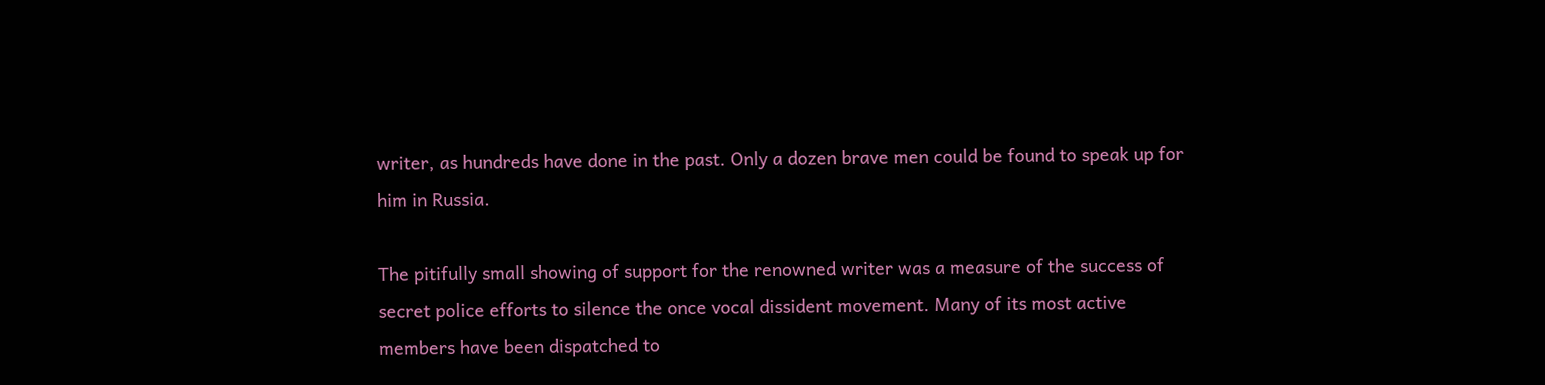writer, as hundreds have done in the past. Only a dozen brave men could be found to speak up for him in Russia.

The pitifully small showing of support for the renowned writer was a measure of the success of secret police efforts to silence the once vocal dissident movement. Many of its most active members have been dispatched to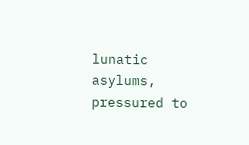lunatic asylums, pressured to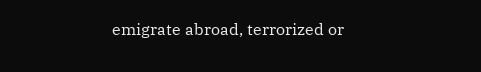emigrate abroad, terrorized or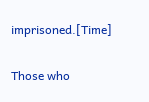imprisoned.[Time]

Those who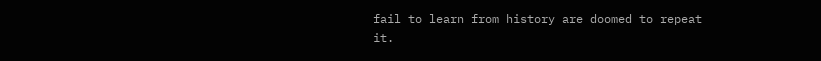fail to learn from history are doomed to repeat it.